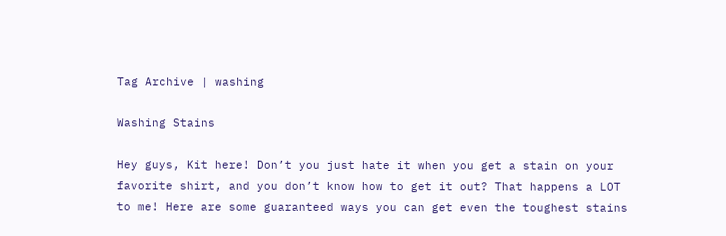Tag Archive | washing

Washing Stains

Hey guys, Kit here! Don’t you just hate it when you get a stain on your favorite shirt, and you don’t know how to get it out? That happens a LOT to me! Here are some guaranteed ways you can get even the toughest stains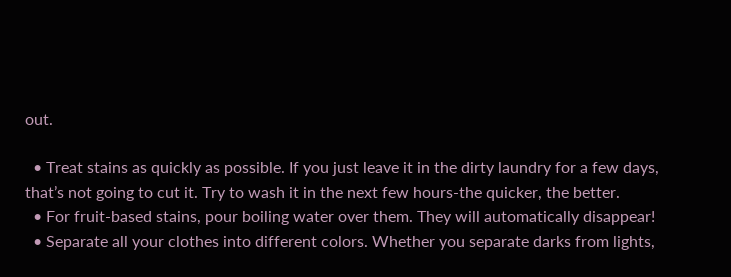out.

  • Treat stains as quickly as possible. If you just leave it in the dirty laundry for a few days, that’s not going to cut it. Try to wash it in the next few hours-the quicker, the better.
  • For fruit-based stains, pour boiling water over them. They will automatically disappear!
  • Separate all your clothes into different colors. Whether you separate darks from lights,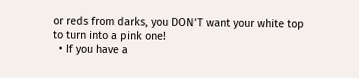or reds from darks, you DON’T want your white top to turn into a pink one!
  • If you have a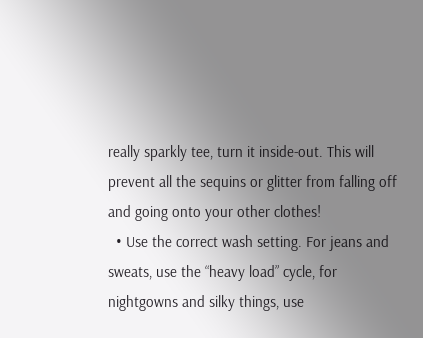really sparkly tee, turn it inside-out. This will prevent all the sequins or glitter from falling off and going onto your other clothes!
  • Use the correct wash setting. For jeans and sweats, use the “heavy load” cycle, for nightgowns and silky things, use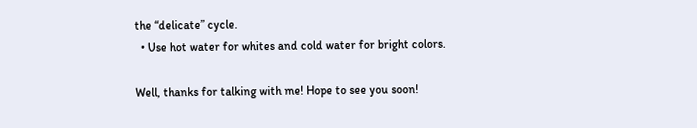the “delicate” cycle.
  • Use hot water for whites and cold water for bright colors.

Well, thanks for talking with me! Hope to see you soon!